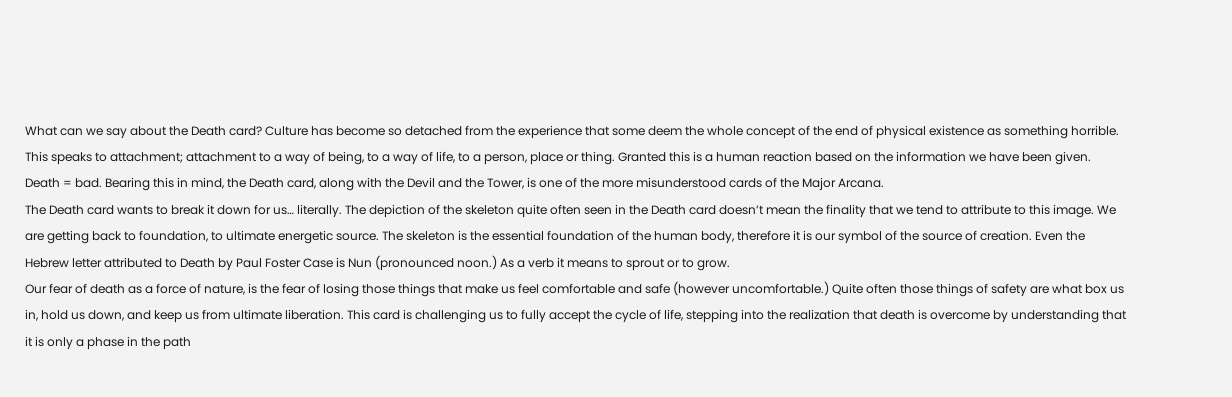What can we say about the Death card? Culture has become so detached from the experience that some deem the whole concept of the end of physical existence as something horrible.  This speaks to attachment; attachment to a way of being, to a way of life, to a person, place or thing. Granted this is a human reaction based on the information we have been given. Death = bad. Bearing this in mind, the Death card, along with the Devil and the Tower, is one of the more misunderstood cards of the Major Arcana.
The Death card wants to break it down for us… literally. The depiction of the skeleton quite often seen in the Death card doesn’t mean the finality that we tend to attribute to this image. We are getting back to foundation, to ultimate energetic source. The skeleton is the essential foundation of the human body, therefore it is our symbol of the source of creation. Even the Hebrew letter attributed to Death by Paul Foster Case is Nun (pronounced noon.) As a verb it means to sprout or to grow.
Our fear of death as a force of nature, is the fear of losing those things that make us feel comfortable and safe (however uncomfortable.) Quite often those things of safety are what box us in, hold us down, and keep us from ultimate liberation. This card is challenging us to fully accept the cycle of life, stepping into the realization that death is overcome by understanding that it is only a phase in the path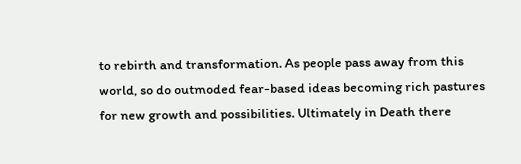to rebirth and transformation. As people pass away from this world, so do outmoded fear-based ideas becoming rich pastures for new growth and possibilities. Ultimately in Death there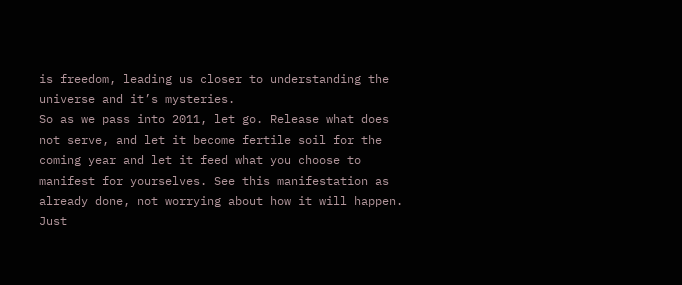is freedom, leading us closer to understanding the universe and it’s mysteries.
So as we pass into 2011, let go. Release what does not serve, and let it become fertile soil for the coming year and let it feed what you choose to manifest for yourselves. See this manifestation as already done, not worrying about how it will happen. Just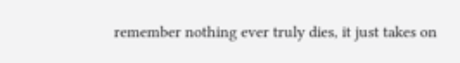remember nothing ever truly dies, it just takes on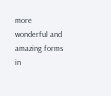more wonderful and amazing forms in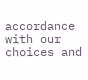accordance with our choices and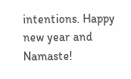intentions. Happy new year and Namaste!